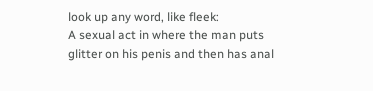look up any word, like fleek:
A sexual act in where the man puts glitter on his penis and then has anal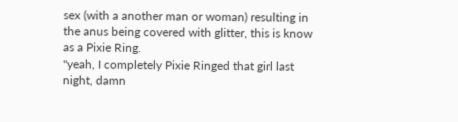sex (with a another man or woman) resulting in the anus being covered with glitter, this is know as a Pixie Ring.
"yeah, I completely Pixie Ringed that girl last night, damn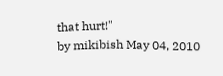that hurt!"
by mikibish May 04, 2010